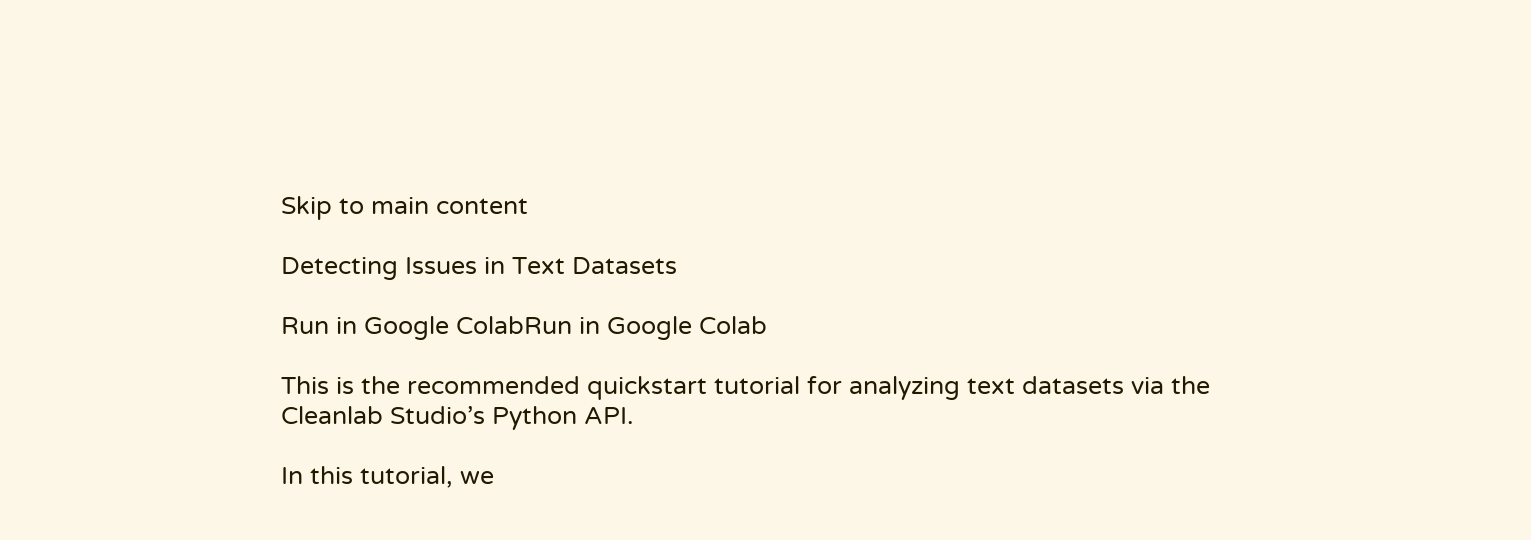Skip to main content

Detecting Issues in Text Datasets

Run in Google ColabRun in Google Colab

This is the recommended quickstart tutorial for analyzing text datasets via the Cleanlab Studio’s Python API.

In this tutorial, we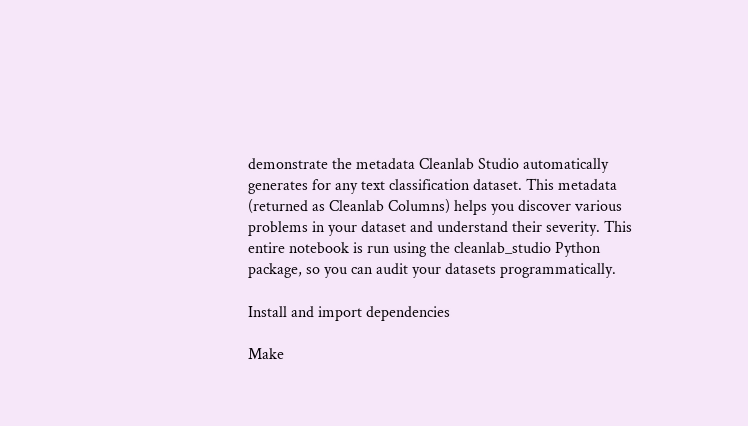demonstrate the metadata Cleanlab Studio automatically generates for any text classification dataset. This metadata (returned as Cleanlab Columns) helps you discover various problems in your dataset and understand their severity. This entire notebook is run using the cleanlab_studio Python package, so you can audit your datasets programmatically.

Install and import dependencies

Make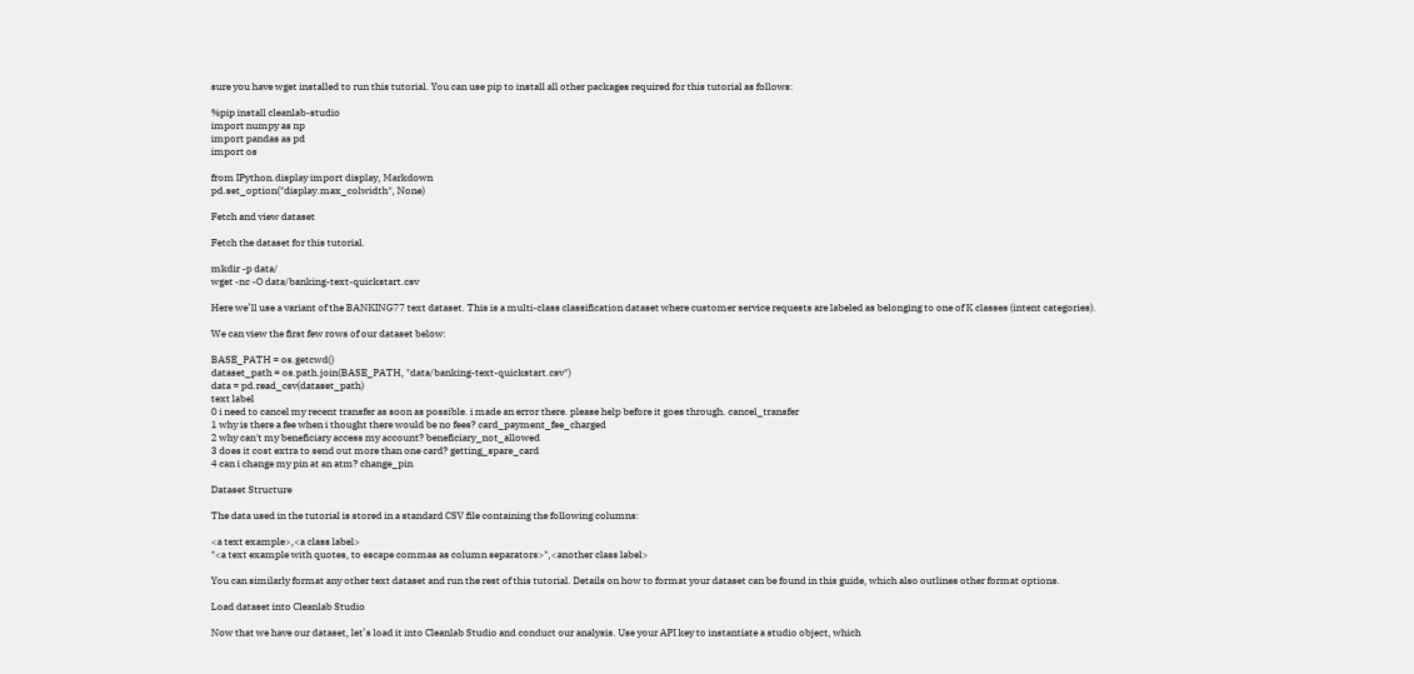sure you have wget installed to run this tutorial. You can use pip to install all other packages required for this tutorial as follows:

%pip install cleanlab-studio
import numpy as np
import pandas as pd
import os

from IPython.display import display, Markdown
pd.set_option("display.max_colwidth", None)

Fetch and view dataset

Fetch the dataset for this tutorial.

mkdir -p data/
wget -nc -O data/banking-text-quickstart.csv

Here we’ll use a variant of the BANKING77 text dataset. This is a multi-class classification dataset where customer service requests are labeled as belonging to one of K classes (intent categories).

We can view the first few rows of our dataset below:

BASE_PATH = os.getcwd()
dataset_path = os.path.join(BASE_PATH, "data/banking-text-quickstart.csv")
data = pd.read_csv(dataset_path)
text label
0 i need to cancel my recent transfer as soon as possible. i made an error there. please help before it goes through. cancel_transfer
1 why is there a fee when i thought there would be no fees? card_payment_fee_charged
2 why can't my beneficiary access my account? beneficiary_not_allowed
3 does it cost extra to send out more than one card? getting_spare_card
4 can i change my pin at an atm? change_pin

Dataset Structure

The data used in the tutorial is stored in a standard CSV file containing the following columns:

<a text example>,<a class label>
"<a text example with quotes, to escape commas as column separators>",<another class label>

You can similarly format any other text dataset and run the rest of this tutorial. Details on how to format your dataset can be found in this guide, which also outlines other format options.

Load dataset into Cleanlab Studio

Now that we have our dataset, let’s load it into Cleanlab Studio and conduct our analysis. Use your API key to instantiate a studio object, which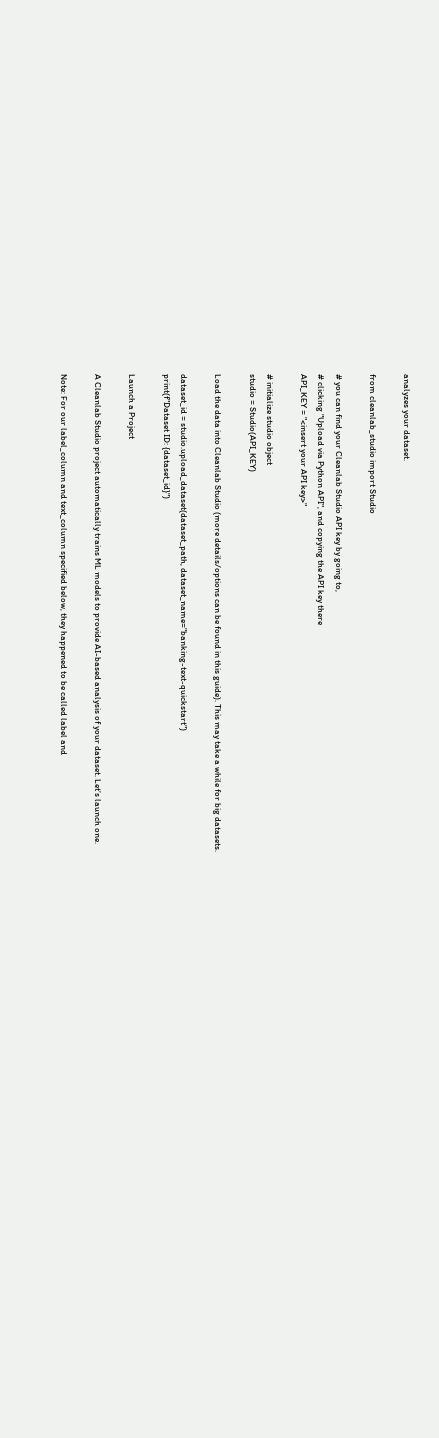analyzes your dataset.

from cleanlab_studio import Studio

# you can find your Cleanlab Studio API key by going to,
# clicking "Upload via Python API", and copying the API key there
API_KEY = "<insert your API key>"

# initialize studio object
studio = Studio(API_KEY)

Load the data into Cleanlab Studio (more details/options can be found in this guide). This may take a while for big datasets.

dataset_id = studio.upload_dataset(dataset_path, dataset_name="banking-text-quickstart")
print(f"Dataset ID: {dataset_id}")

Launch a Project

A Cleanlab Studio project automatically trains ML models to provide AI-based analysis of your dataset. Let’s launch one.

Note: For our label_column and text_column specified below, they happened to be called label and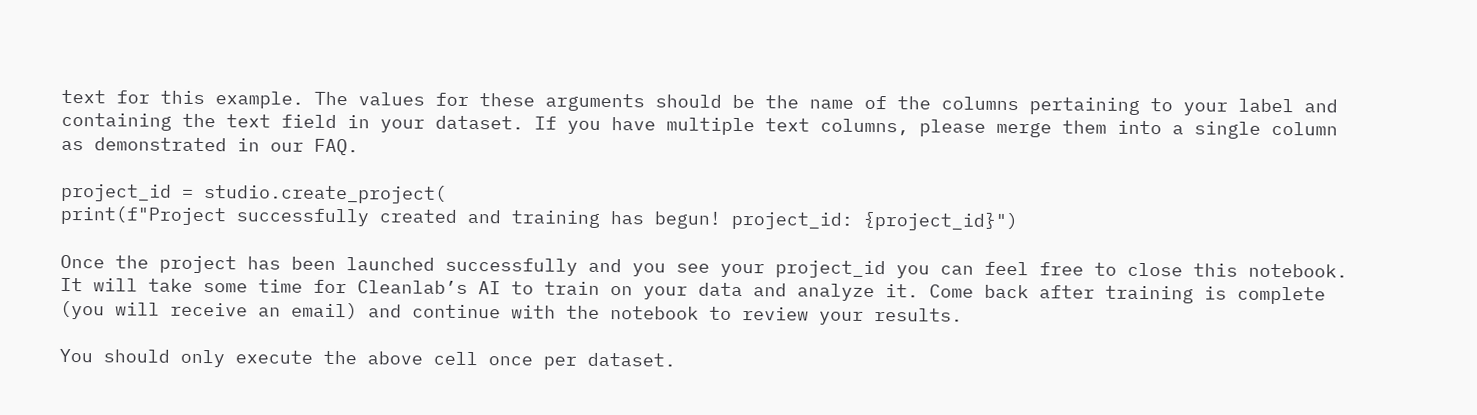text for this example. The values for these arguments should be the name of the columns pertaining to your label and containing the text field in your dataset. If you have multiple text columns, please merge them into a single column as demonstrated in our FAQ.

project_id = studio.create_project(
print(f"Project successfully created and training has begun! project_id: {project_id}")

Once the project has been launched successfully and you see your project_id you can feel free to close this notebook. It will take some time for Cleanlab’s AI to train on your data and analyze it. Come back after training is complete (you will receive an email) and continue with the notebook to review your results.

You should only execute the above cell once per dataset.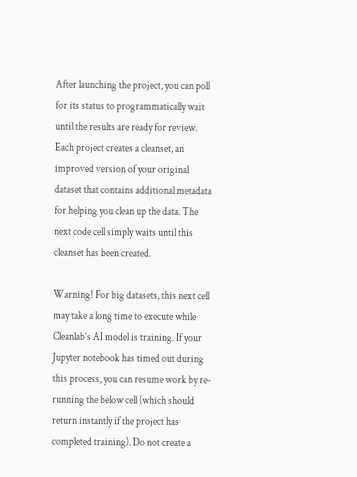After launching the project, you can poll for its status to programmatically wait until the results are ready for review. Each project creates a cleanset, an improved version of your original dataset that contains additional metadata for helping you clean up the data. The next code cell simply waits until this cleanset has been created.

Warning! For big datasets, this next cell may take a long time to execute while Cleanlab’s AI model is training. If your Jupyter notebook has timed out during this process, you can resume work by re-running the below cell (which should return instantly if the project has completed training). Do not create a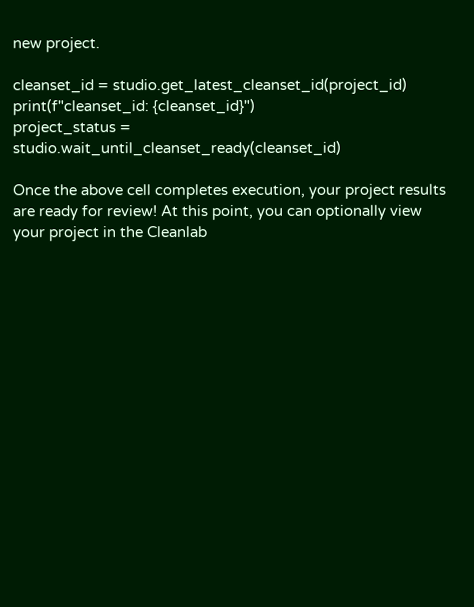new project.

cleanset_id = studio.get_latest_cleanset_id(project_id)
print(f"cleanset_id: {cleanset_id}")
project_status = studio.wait_until_cleanset_ready(cleanset_id)

Once the above cell completes execution, your project results are ready for review! At this point, you can optionally view your project in the Cleanlab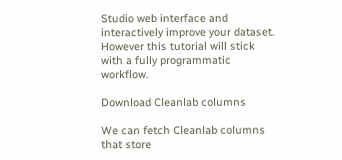Studio web interface and interactively improve your dataset. However this tutorial will stick with a fully programmatic workflow.

Download Cleanlab columns

We can fetch Cleanlab columns that store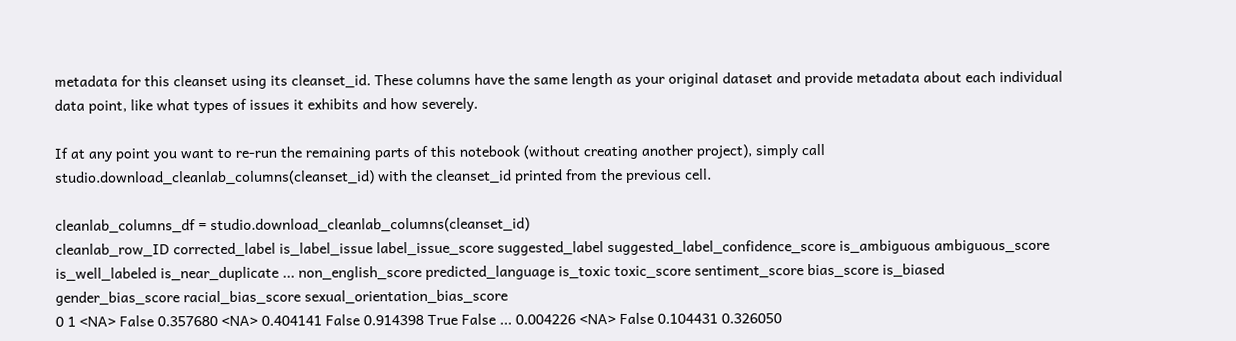metadata for this cleanset using its cleanset_id. These columns have the same length as your original dataset and provide metadata about each individual data point, like what types of issues it exhibits and how severely.

If at any point you want to re-run the remaining parts of this notebook (without creating another project), simply call studio.download_cleanlab_columns(cleanset_id) with the cleanset_id printed from the previous cell.

cleanlab_columns_df = studio.download_cleanlab_columns(cleanset_id)
cleanlab_row_ID corrected_label is_label_issue label_issue_score suggested_label suggested_label_confidence_score is_ambiguous ambiguous_score is_well_labeled is_near_duplicate ... non_english_score predicted_language is_toxic toxic_score sentiment_score bias_score is_biased gender_bias_score racial_bias_score sexual_orientation_bias_score
0 1 <NA> False 0.357680 <NA> 0.404141 False 0.914398 True False ... 0.004226 <NA> False 0.104431 0.326050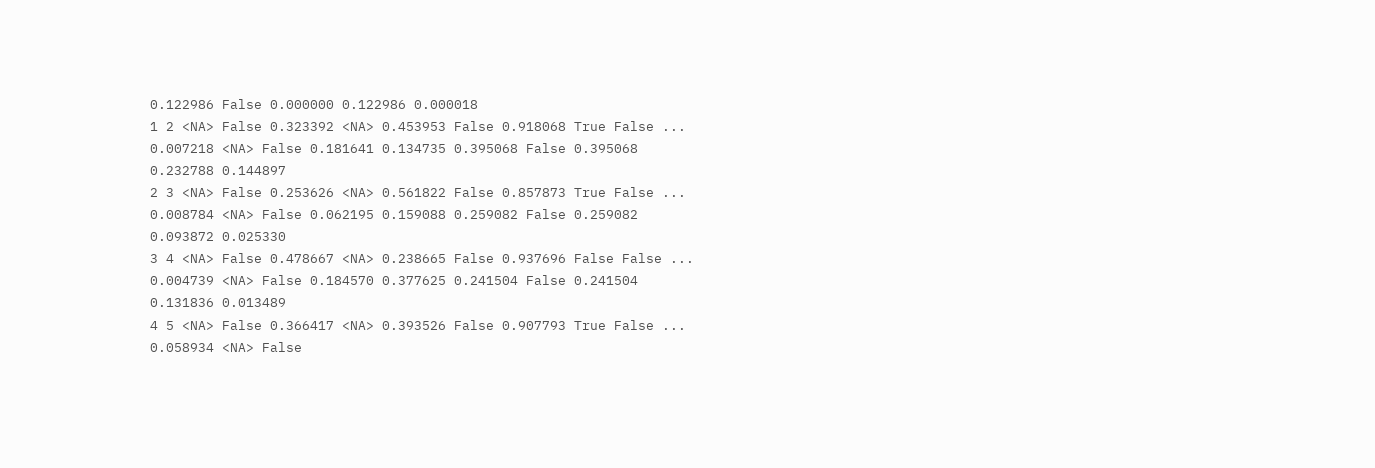0.122986 False 0.000000 0.122986 0.000018
1 2 <NA> False 0.323392 <NA> 0.453953 False 0.918068 True False ... 0.007218 <NA> False 0.181641 0.134735 0.395068 False 0.395068 0.232788 0.144897
2 3 <NA> False 0.253626 <NA> 0.561822 False 0.857873 True False ... 0.008784 <NA> False 0.062195 0.159088 0.259082 False 0.259082 0.093872 0.025330
3 4 <NA> False 0.478667 <NA> 0.238665 False 0.937696 False False ... 0.004739 <NA> False 0.184570 0.377625 0.241504 False 0.241504 0.131836 0.013489
4 5 <NA> False 0.366417 <NA> 0.393526 False 0.907793 True False ... 0.058934 <NA> False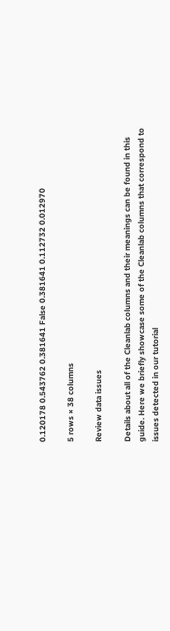0.120178 0.543762 0.381641 False 0.381641 0.112732 0.012970

5 rows × 38 columns

Review data issues

Details about all of the Cleanlab columns and their meanings can be found in this guide. Here we briefly showcase some of the Cleanlab columns that correspond to issues detected in our tutorial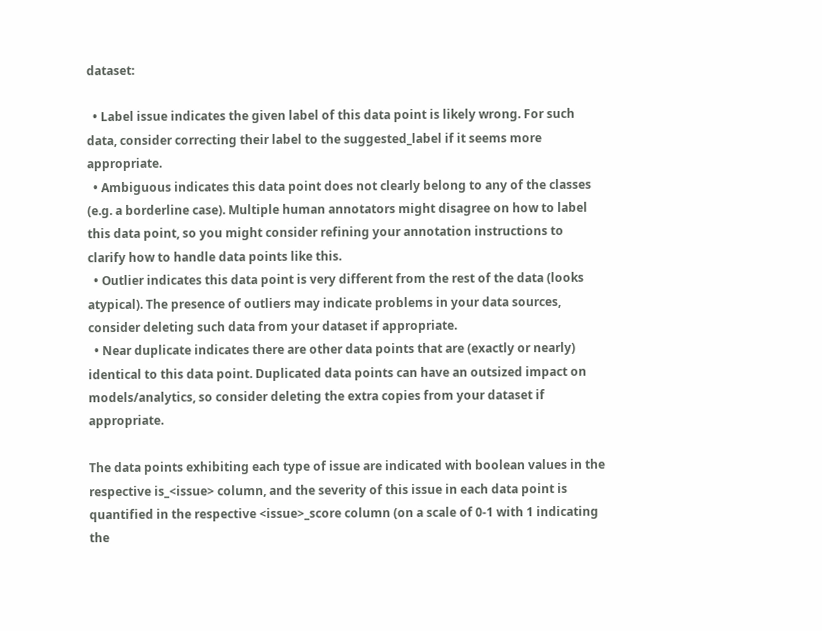dataset:

  • Label issue indicates the given label of this data point is likely wrong. For such data, consider correcting their label to the suggested_label if it seems more appropriate.
  • Ambiguous indicates this data point does not clearly belong to any of the classes (e.g. a borderline case). Multiple human annotators might disagree on how to label this data point, so you might consider refining your annotation instructions to clarify how to handle data points like this.
  • Outlier indicates this data point is very different from the rest of the data (looks atypical). The presence of outliers may indicate problems in your data sources, consider deleting such data from your dataset if appropriate.
  • Near duplicate indicates there are other data points that are (exactly or nearly) identical to this data point. Duplicated data points can have an outsized impact on models/analytics, so consider deleting the extra copies from your dataset if appropriate.

The data points exhibiting each type of issue are indicated with boolean values in the respective is_<issue> column, and the severity of this issue in each data point is quantified in the respective <issue>_score column (on a scale of 0-1 with 1 indicating the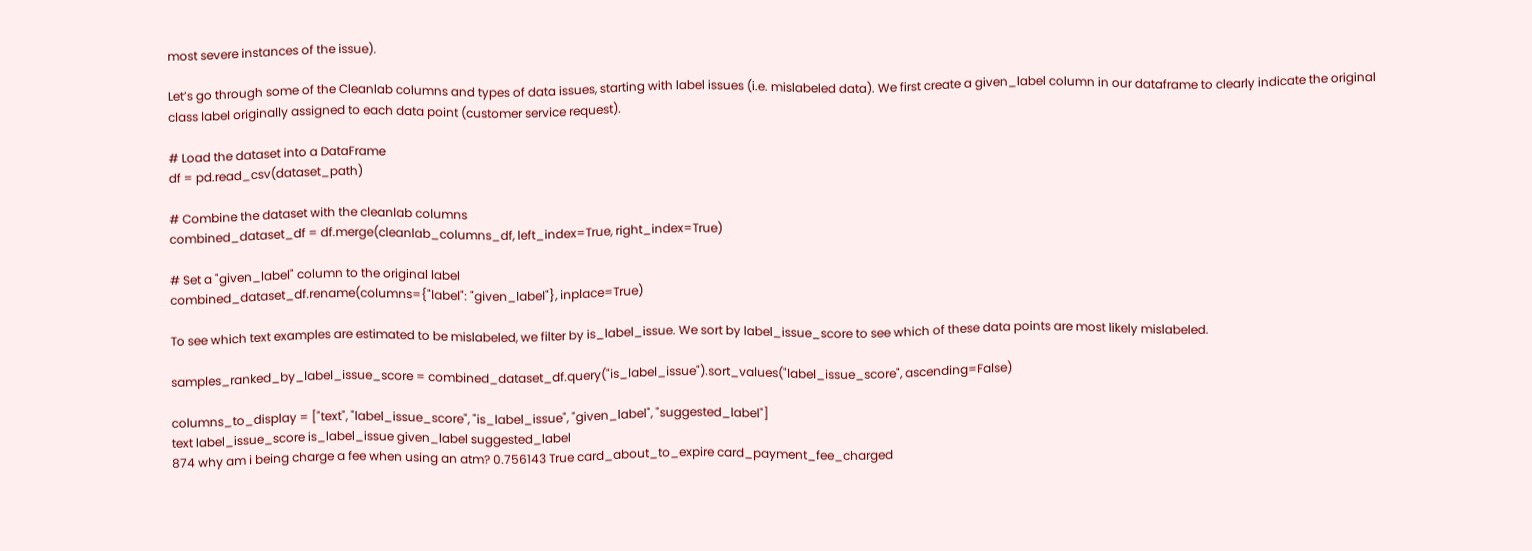most severe instances of the issue).

Let’s go through some of the Cleanlab columns and types of data issues, starting with label issues (i.e. mislabeled data). We first create a given_label column in our dataframe to clearly indicate the original class label originally assigned to each data point (customer service request).

# Load the dataset into a DataFrame
df = pd.read_csv(dataset_path)

# Combine the dataset with the cleanlab columns
combined_dataset_df = df.merge(cleanlab_columns_df, left_index=True, right_index=True)

# Set a "given_label" column to the original label
combined_dataset_df.rename(columns={"label": "given_label"}, inplace=True)

To see which text examples are estimated to be mislabeled, we filter by is_label_issue. We sort by label_issue_score to see which of these data points are most likely mislabeled.

samples_ranked_by_label_issue_score = combined_dataset_df.query("is_label_issue").sort_values("label_issue_score", ascending=False)

columns_to_display = ["text", "label_issue_score", "is_label_issue", "given_label", "suggested_label"]
text label_issue_score is_label_issue given_label suggested_label
874 why am i being charge a fee when using an atm? 0.756143 True card_about_to_expire card_payment_fee_charged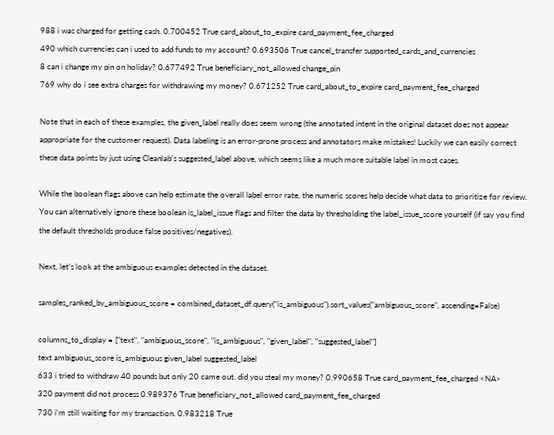988 i was charged for getting cash. 0.700452 True card_about_to_expire card_payment_fee_charged
490 which currencies can i used to add funds to my account? 0.693506 True cancel_transfer supported_cards_and_currencies
8 can i change my pin on holiday? 0.677492 True beneficiary_not_allowed change_pin
769 why do i see extra charges for withdrawing my money? 0.671252 True card_about_to_expire card_payment_fee_charged

Note that in each of these examples, the given_label really does seem wrong (the annotated intent in the original dataset does not appear appropriate for the customer request). Data labeling is an error-prone process and annotators make mistakes! Luckily we can easily correct these data points by just using Cleanlab’s suggested_label above, which seems like a much more suitable label in most cases.

While the boolean flags above can help estimate the overall label error rate, the numeric scores help decide what data to prioritize for review. You can alternatively ignore these boolean is_label_issue flags and filter the data by thresholding the label_issue_score yourself (if say you find the default thresholds produce false positives/negatives).

Next, let’s look at the ambiguous examples detected in the dataset.

samples_ranked_by_ambiguous_score = combined_dataset_df.query("is_ambiguous").sort_values("ambiguous_score", ascending=False)

columns_to_display = ["text", "ambiguous_score", "is_ambiguous", "given_label", "suggested_label"]
text ambiguous_score is_ambiguous given_label suggested_label
633 i tried to withdraw 40 pounds but only 20 came out. did you steal my money? 0.990658 True card_payment_fee_charged <NA>
320 payment did not process 0.989376 True beneficiary_not_allowed card_payment_fee_charged
730 i'm still waiting for my transaction. 0.983218 True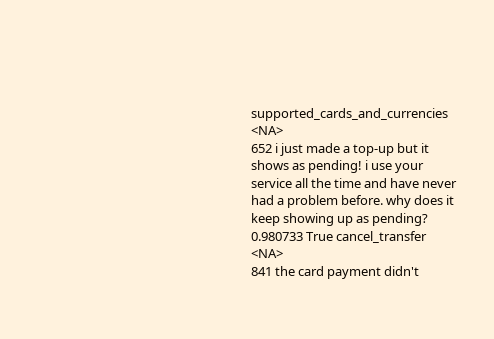supported_cards_and_currencies <NA>
652 i just made a top-up but it shows as pending! i use your service all the time and have never had a problem before. why does it keep showing up as pending? 0.980733 True cancel_transfer <NA>
841 the card payment didn't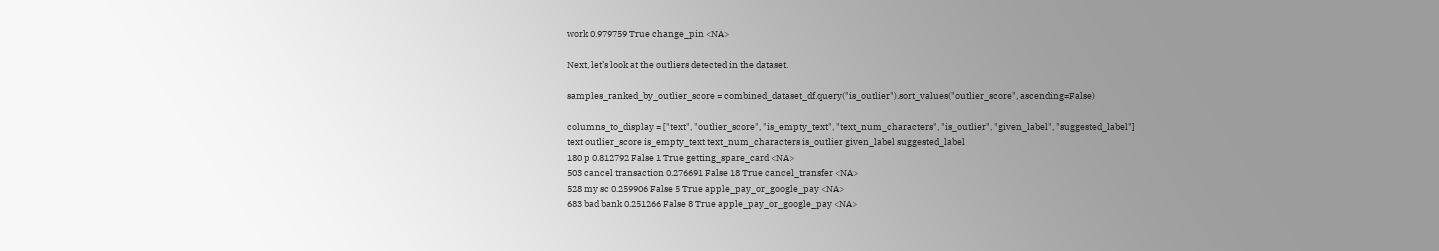work 0.979759 True change_pin <NA>

Next, let’s look at the outliers detected in the dataset.

samples_ranked_by_outlier_score = combined_dataset_df.query("is_outlier").sort_values("outlier_score", ascending=False)

columns_to_display = ["text", "outlier_score", "is_empty_text", "text_num_characters", "is_outlier", "given_label", "suggested_label"]
text outlier_score is_empty_text text_num_characters is_outlier given_label suggested_label
180 p 0.812792 False 1 True getting_spare_card <NA>
503 cancel transaction 0.276691 False 18 True cancel_transfer <NA>
528 my sc 0.259906 False 5 True apple_pay_or_google_pay <NA>
683 bad bank 0.251266 False 8 True apple_pay_or_google_pay <NA>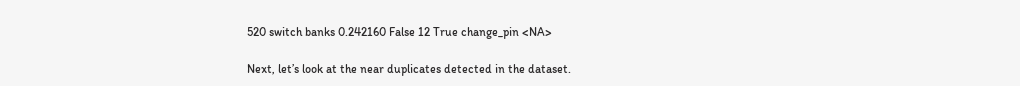520 switch banks 0.242160 False 12 True change_pin <NA>

Next, let’s look at the near duplicates detected in the dataset.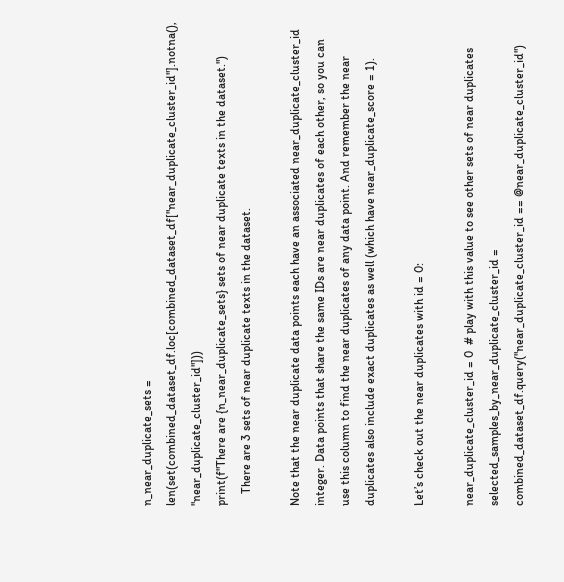n_near_duplicate_sets = len(set(combined_dataset_df.loc[combined_dataset_df["near_duplicate_cluster_id"].notna(), "near_duplicate_cluster_id"]))
print(f"There are {n_near_duplicate_sets} sets of near duplicate texts in the dataset.")
    There are 3 sets of near duplicate texts in the dataset.

Note that the near duplicate data points each have an associated near_duplicate_cluster_id integer. Data points that share the same IDs are near duplicates of each other, so you can use this column to find the near duplicates of any data point. And remember the near duplicates also include exact duplicates as well (which have near_duplicate_score = 1).

Let’s check out the near duplicates with id = 0:

near_duplicate_cluster_id = 0  # play with this value to see other sets of near duplicates
selected_samples_by_near_duplicate_cluster_id = combined_dataset_df.query("near_duplicate_cluster_id == @near_duplicate_cluster_id")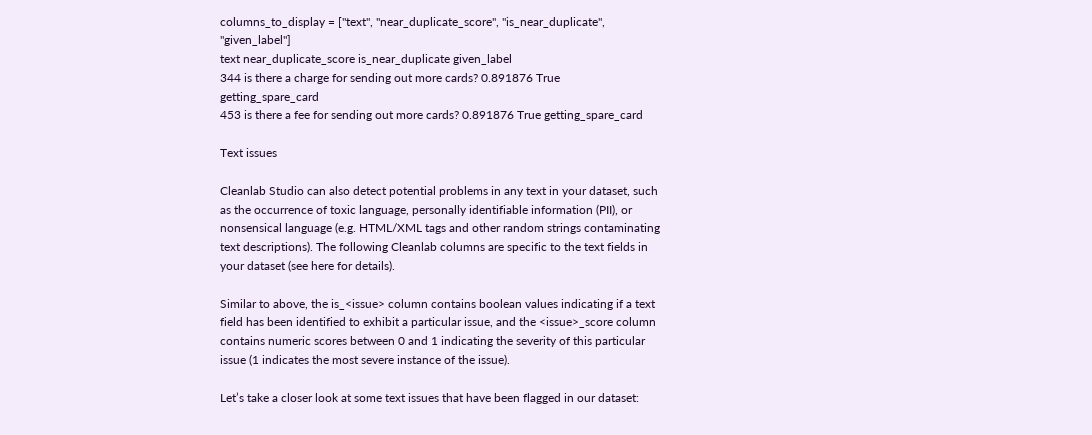columns_to_display = ["text", "near_duplicate_score", "is_near_duplicate", "given_label"]
text near_duplicate_score is_near_duplicate given_label
344 is there a charge for sending out more cards? 0.891876 True getting_spare_card
453 is there a fee for sending out more cards? 0.891876 True getting_spare_card

Text issues

Cleanlab Studio can also detect potential problems in any text in your dataset, such as the occurrence of toxic language, personally identifiable information (PII), or nonsensical language (e.g. HTML/XML tags and other random strings contaminating text descriptions). The following Cleanlab columns are specific to the text fields in your dataset (see here for details).

Similar to above, the is_<issue> column contains boolean values indicating if a text field has been identified to exhibit a particular issue, and the <issue>_score column contains numeric scores between 0 and 1 indicating the severity of this particular issue (1 indicates the most severe instance of the issue).

Let’s take a closer look at some text issues that have been flagged in our dataset: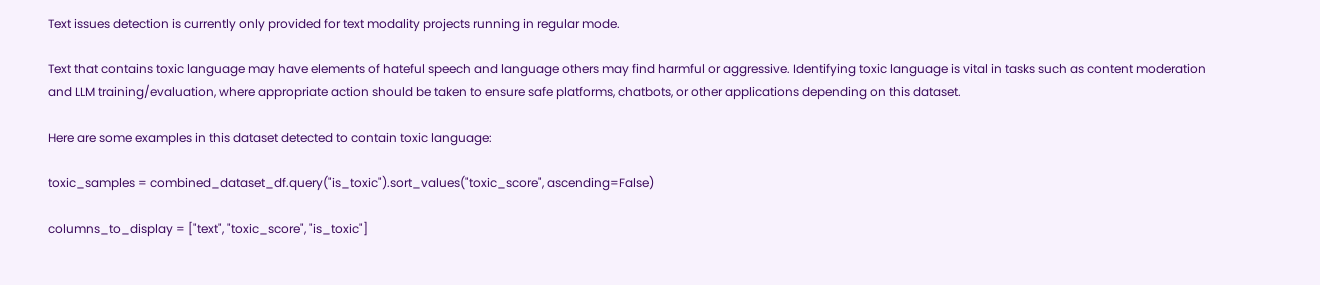Text issues detection is currently only provided for text modality projects running in regular mode.

Text that contains toxic language may have elements of hateful speech and language others may find harmful or aggressive. Identifying toxic language is vital in tasks such as content moderation and LLM training/evaluation, where appropriate action should be taken to ensure safe platforms, chatbots, or other applications depending on this dataset.

Here are some examples in this dataset detected to contain toxic language:

toxic_samples = combined_dataset_df.query("is_toxic").sort_values("toxic_score", ascending=False)

columns_to_display = ["text", "toxic_score", "is_toxic"]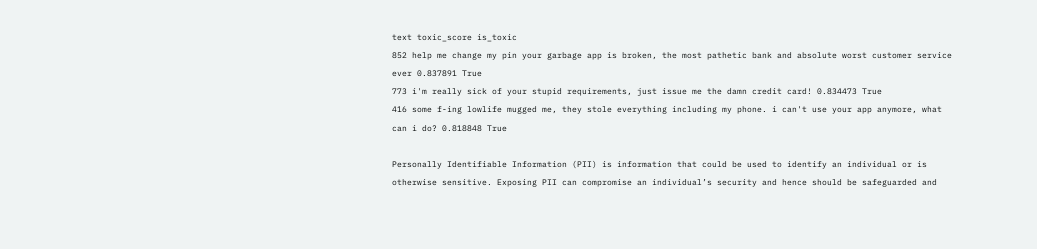text toxic_score is_toxic
852 help me change my pin your garbage app is broken, the most pathetic bank and absolute worst customer service ever 0.837891 True
773 i'm really sick of your stupid requirements, just issue me the damn credit card! 0.834473 True
416 some f-ing lowlife mugged me, they stole everything including my phone. i can't use your app anymore, what can i do? 0.818848 True

Personally Identifiable Information (PII) is information that could be used to identify an individual or is otherwise sensitive. Exposing PII can compromise an individual’s security and hence should be safeguarded and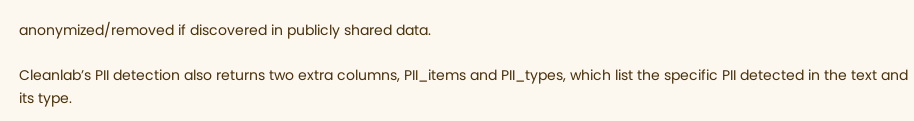anonymized/removed if discovered in publicly shared data.

Cleanlab’s PII detection also returns two extra columns, PII_items and PII_types, which list the specific PII detected in the text and its type.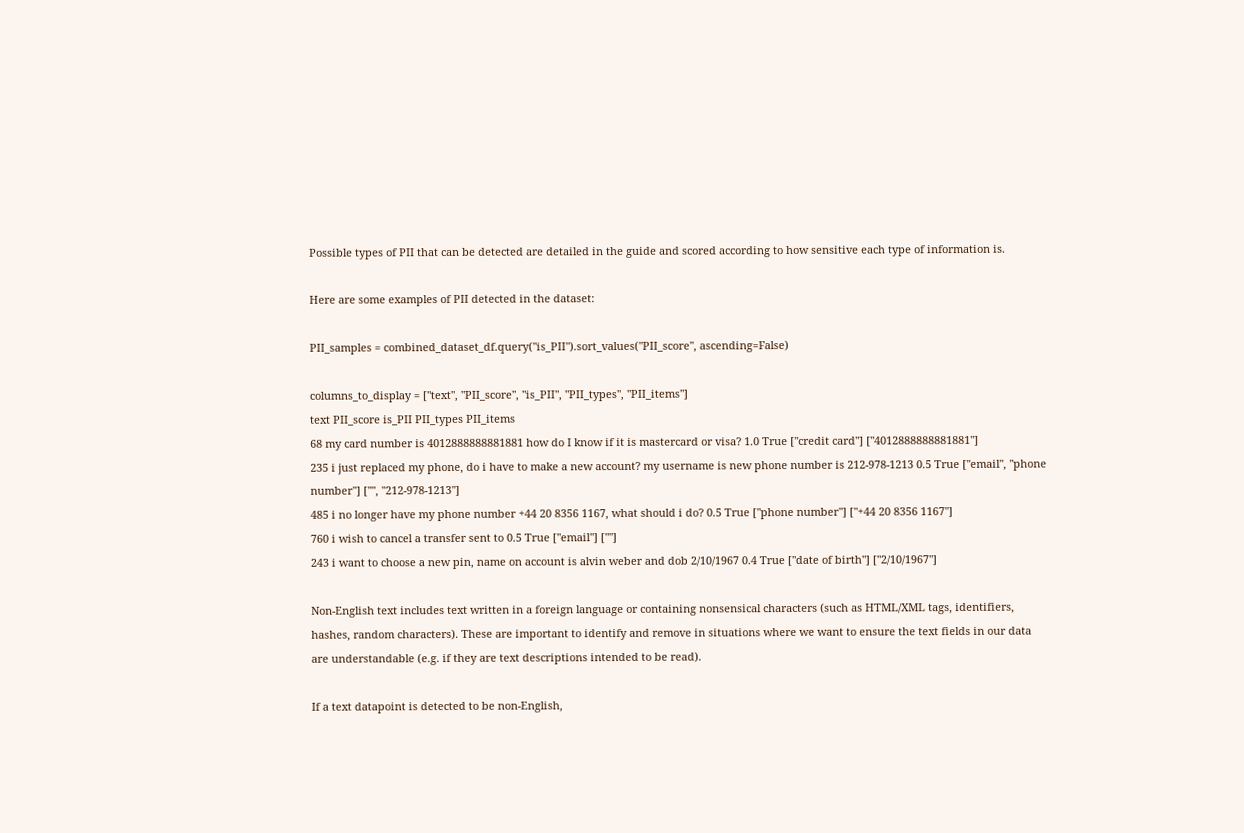Possible types of PII that can be detected are detailed in the guide and scored according to how sensitive each type of information is.

Here are some examples of PII detected in the dataset:

PII_samples = combined_dataset_df.query("is_PII").sort_values("PII_score", ascending=False)

columns_to_display = ["text", "PII_score", "is_PII", "PII_types", "PII_items"]
text PII_score is_PII PII_types PII_items
68 my card number is 4012888888881881 how do I know if it is mastercard or visa? 1.0 True ["credit card"] ["4012888888881881"]
235 i just replaced my phone, do i have to make a new account? my username is new phone number is 212-978-1213 0.5 True ["email", "phone number"] ["", "212-978-1213"]
485 i no longer have my phone number +44 20 8356 1167, what should i do? 0.5 True ["phone number"] ["+44 20 8356 1167"]
760 i wish to cancel a transfer sent to 0.5 True ["email"] [""]
243 i want to choose a new pin, name on account is alvin weber and dob 2/10/1967 0.4 True ["date of birth"] ["2/10/1967"]

Non-English text includes text written in a foreign language or containing nonsensical characters (such as HTML/XML tags, identifiers, hashes, random characters). These are important to identify and remove in situations where we want to ensure the text fields in our data are understandable (e.g. if they are text descriptions intended to be read).

If a text datapoint is detected to be non-English,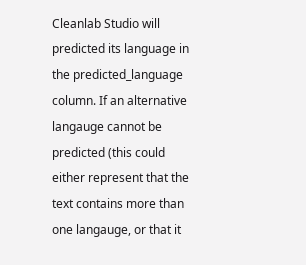Cleanlab Studio will predicted its language in the predicted_language column. If an alternative langauge cannot be predicted (this could either represent that the text contains more than one langauge, or that it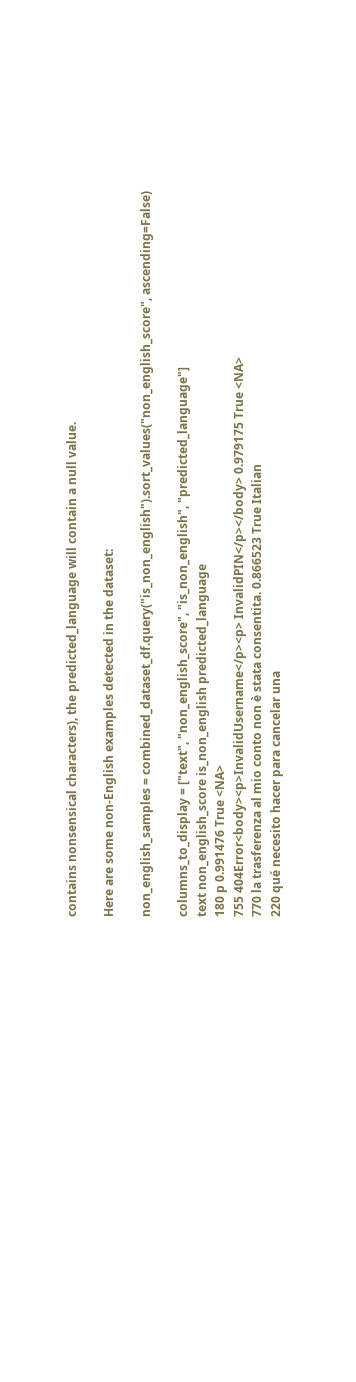contains nonsensical characters), the predicted_language will contain a null value.

Here are some non-English examples detected in the dataset:

non_english_samples = combined_dataset_df.query("is_non_english").sort_values("non_english_score", ascending=False)

columns_to_display = ["text", "non_english_score", "is_non_english", "predicted_language"]
text non_english_score is_non_english predicted_language
180 p 0.991476 True <NA>
755 404Error<body><p>InvalidUsername</p><p> InvalidPIN</p></body> 0.979175 True <NA>
770 la trasferenza al mio conto non è stata consentita. 0.866523 True Italian
220 qué necesito hacer para cancelar una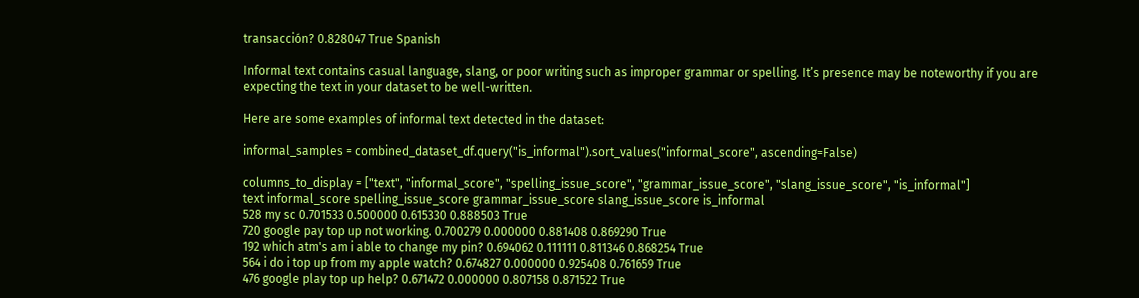transacción? 0.828047 True Spanish

Informal text contains casual language, slang, or poor writing such as improper grammar or spelling. It’s presence may be noteworthy if you are expecting the text in your dataset to be well-written.

Here are some examples of informal text detected in the dataset:

informal_samples = combined_dataset_df.query("is_informal").sort_values("informal_score", ascending=False)

columns_to_display = ["text", "informal_score", "spelling_issue_score", "grammar_issue_score", "slang_issue_score", "is_informal"]
text informal_score spelling_issue_score grammar_issue_score slang_issue_score is_informal
528 my sc 0.701533 0.500000 0.615330 0.888503 True
720 google pay top up not working. 0.700279 0.000000 0.881408 0.869290 True
192 which atm's am i able to change my pin? 0.694062 0.111111 0.811346 0.868254 True
564 i do i top up from my apple watch? 0.674827 0.000000 0.925408 0.761659 True
476 google play top up help? 0.671472 0.000000 0.807158 0.871522 True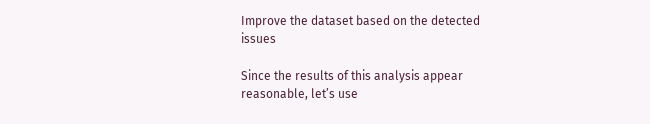Improve the dataset based on the detected issues

Since the results of this analysis appear reasonable, let’s use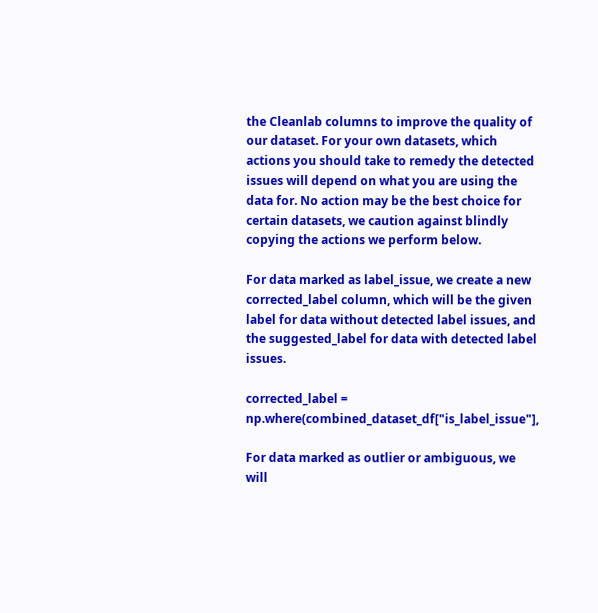the Cleanlab columns to improve the quality of our dataset. For your own datasets, which actions you should take to remedy the detected issues will depend on what you are using the data for. No action may be the best choice for certain datasets, we caution against blindly copying the actions we perform below.

For data marked as label_issue, we create a new corrected_label column, which will be the given label for data without detected label issues, and the suggested_label for data with detected label issues.

corrected_label = np.where(combined_dataset_df["is_label_issue"],

For data marked as outlier or ambiguous, we will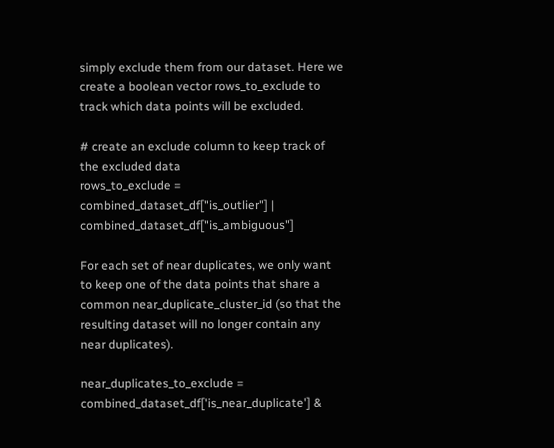simply exclude them from our dataset. Here we create a boolean vector rows_to_exclude to track which data points will be excluded.

# create an exclude column to keep track of the excluded data
rows_to_exclude = combined_dataset_df["is_outlier"] | combined_dataset_df["is_ambiguous"]

For each set of near duplicates, we only want to keep one of the data points that share a common near_duplicate_cluster_id (so that the resulting dataset will no longer contain any near duplicates).

near_duplicates_to_exclude = combined_dataset_df['is_near_duplicate'] &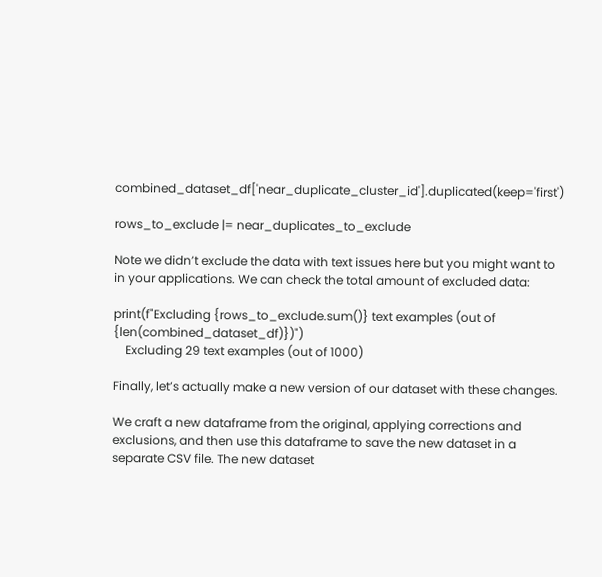combined_dataset_df['near_duplicate_cluster_id'].duplicated(keep='first')

rows_to_exclude |= near_duplicates_to_exclude

Note we didn’t exclude the data with text issues here but you might want to in your applications. We can check the total amount of excluded data:

print(f"Excluding {rows_to_exclude.sum()} text examples (out of {len(combined_dataset_df)})")
    Excluding 29 text examples (out of 1000)

Finally, let’s actually make a new version of our dataset with these changes.

We craft a new dataframe from the original, applying corrections and exclusions, and then use this dataframe to save the new dataset in a separate CSV file. The new dataset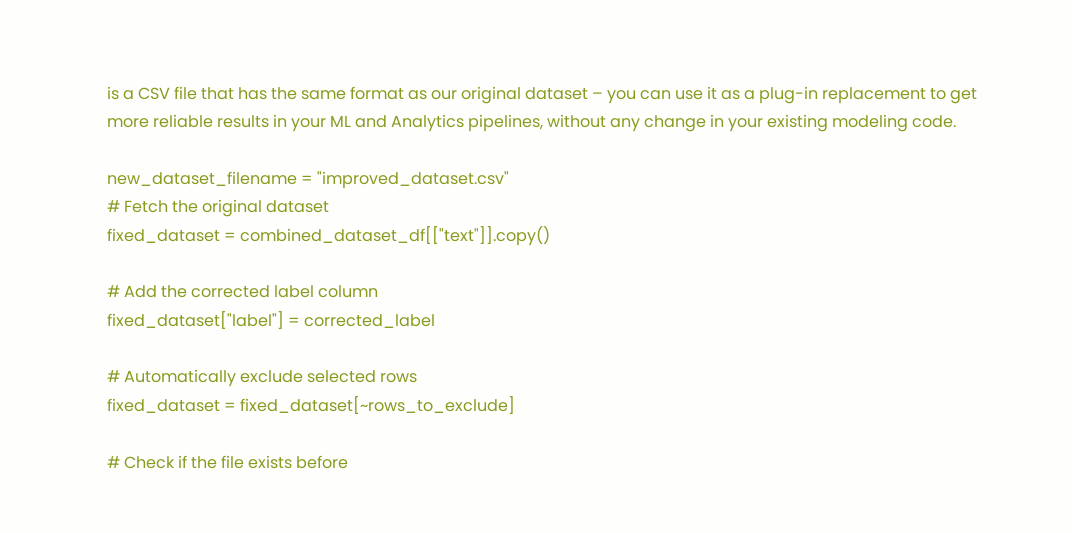is a CSV file that has the same format as our original dataset – you can use it as a plug-in replacement to get more reliable results in your ML and Analytics pipelines, without any change in your existing modeling code.

new_dataset_filename = "improved_dataset.csv"
# Fetch the original dataset
fixed_dataset = combined_dataset_df[["text"]].copy()

# Add the corrected label column
fixed_dataset["label"] = corrected_label

# Automatically exclude selected rows
fixed_dataset = fixed_dataset[~rows_to_exclude]

# Check if the file exists before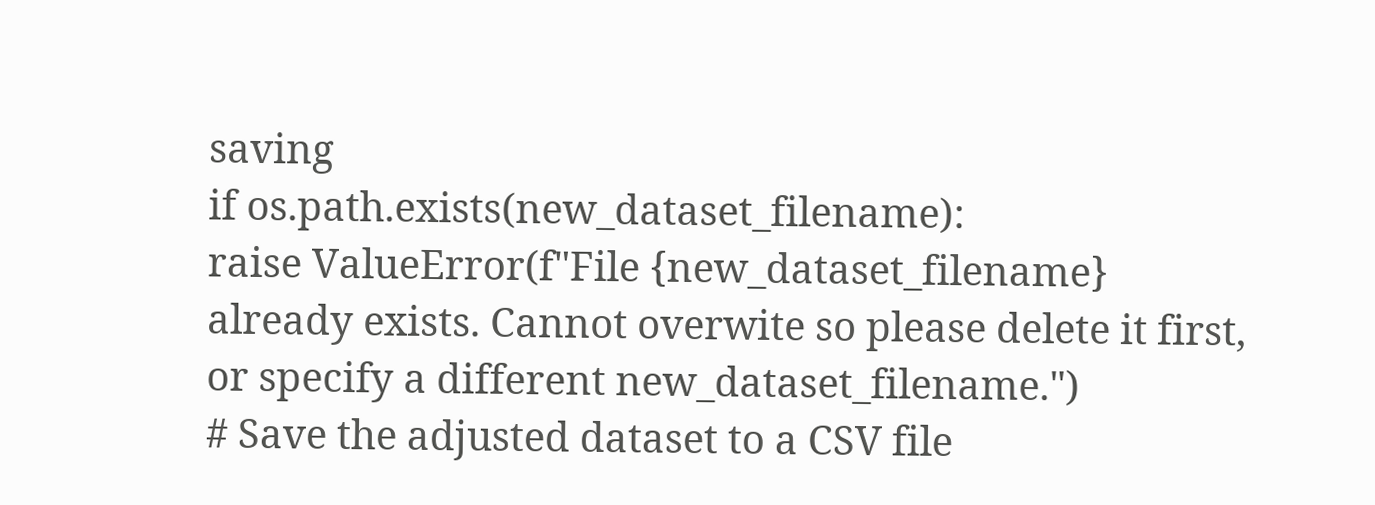saving
if os.path.exists(new_dataset_filename):
raise ValueError(f"File {new_dataset_filename} already exists. Cannot overwite so please delete it first, or specify a different new_dataset_filename.")
# Save the adjusted dataset to a CSV file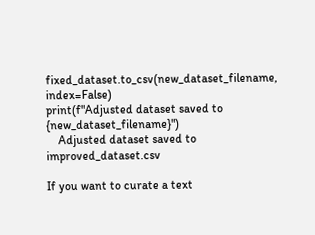fixed_dataset.to_csv(new_dataset_filename, index=False)
print(f"Adjusted dataset saved to {new_dataset_filename}")
    Adjusted dataset saved to improved_dataset.csv

If you want to curate a text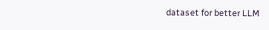dataset for better LLM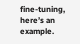fine-tuning, here’s an example.